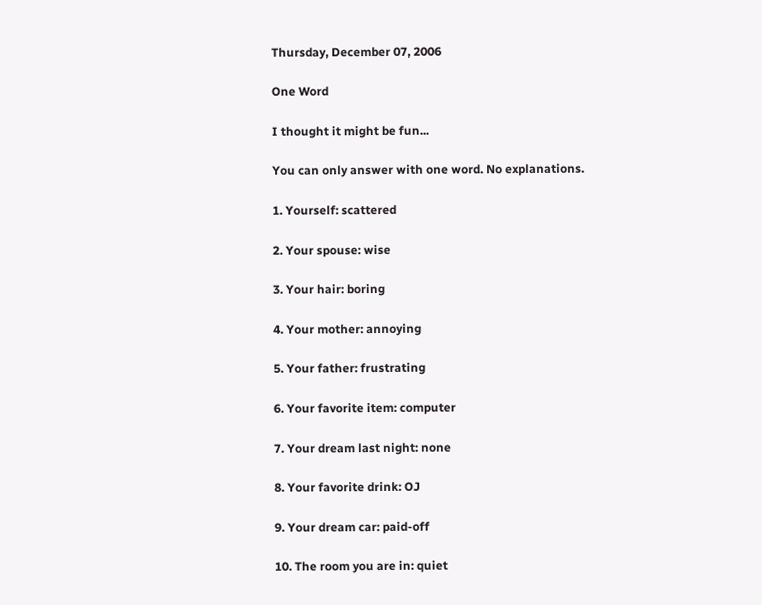Thursday, December 07, 2006

One Word

I thought it might be fun...

You can only answer with one word. No explanations.

1. Yourself: scattered

2. Your spouse: wise

3. Your hair: boring

4. Your mother: annoying

5. Your father: frustrating

6. Your favorite item: computer

7. Your dream last night: none

8. Your favorite drink: OJ

9. Your dream car: paid-off

10. The room you are in: quiet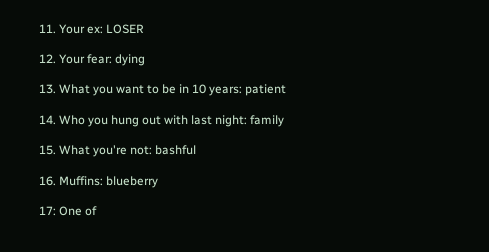11. Your ex: LOSER

12. Your fear: dying

13. What you want to be in 10 years: patient

14. Who you hung out with last night: family

15. What you're not: bashful

16. Muffins: blueberry

17: One of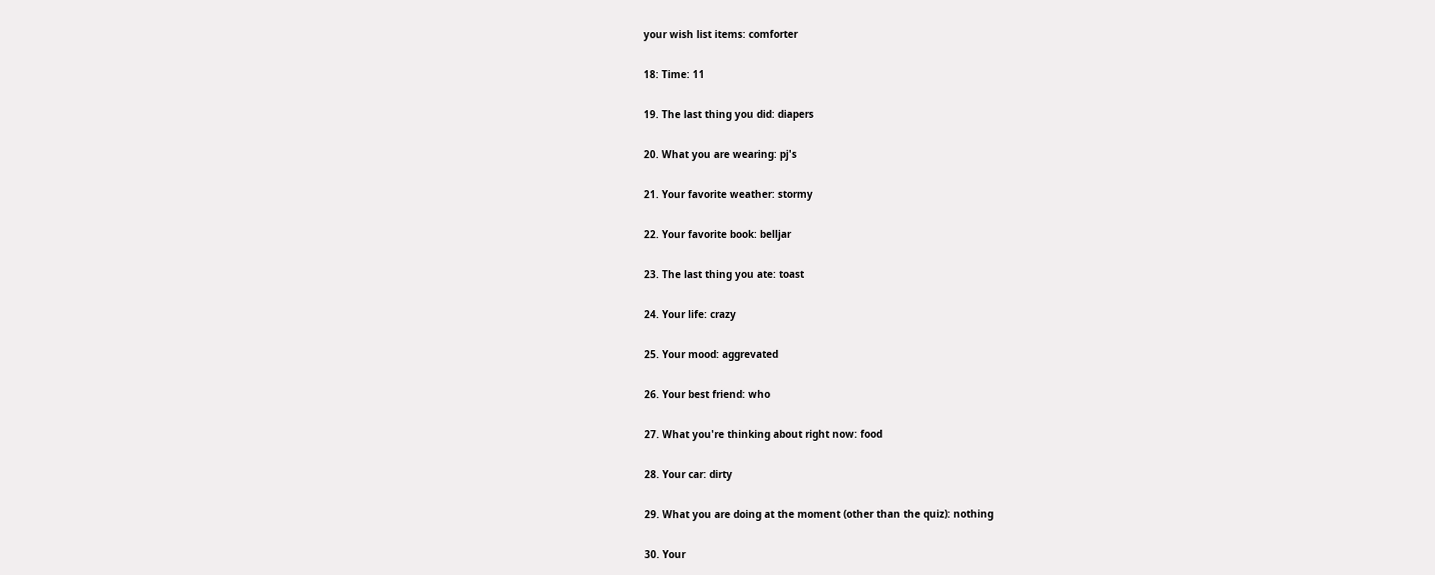your wish list items: comforter

18: Time: 11

19. The last thing you did: diapers

20. What you are wearing: pj's

21. Your favorite weather: stormy

22. Your favorite book: belljar

23. The last thing you ate: toast

24. Your life: crazy

25. Your mood: aggrevated

26. Your best friend: who

27. What you're thinking about right now: food

28. Your car: dirty

29. What you are doing at the moment (other than the quiz): nothing

30. Your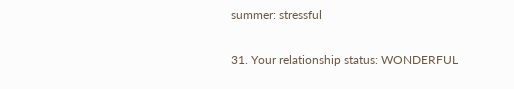summer: stressful

31. Your relationship status: WONDERFUL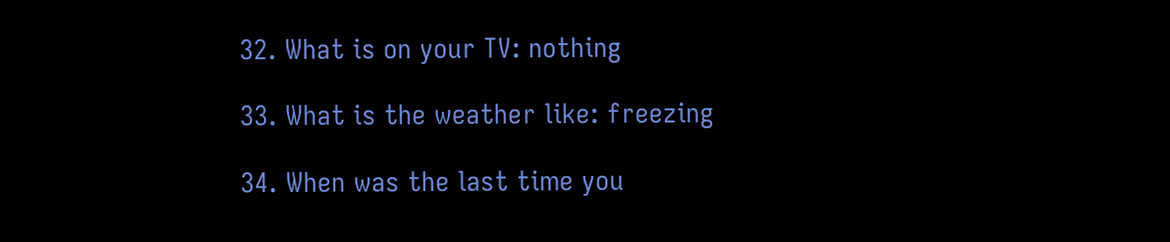32. What is on your TV: nothing

33. What is the weather like: freezing

34. When was the last time you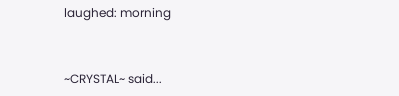laughed: morning


~CRYSTAL~ said...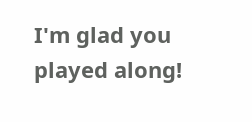I'm glad you played along!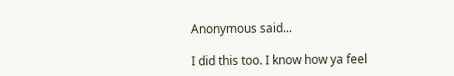Anonymous said...

I did this too. I know how ya feel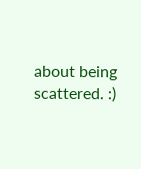about being scattered. :)